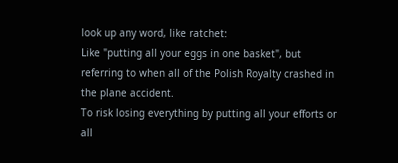look up any word, like ratchet:
Like "putting all your eggs in one basket", but referring to when all of the Polish Royalty crashed in the plane accident.
To risk losing everything by putting all your efforts or all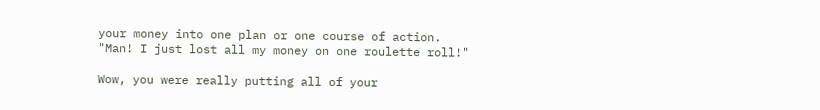your money into one plan or one course of action.
"Man! I just lost all my money on one roulette roll!"

Wow, you were really putting all of your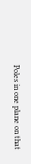Poles in one plane on that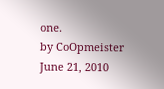one.
by CoOpmeister June 21, 2010